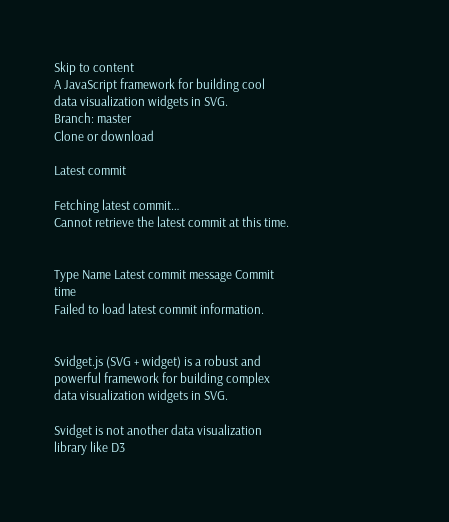Skip to content
A JavaScript framework for building cool data visualization widgets in SVG.
Branch: master
Clone or download

Latest commit

Fetching latest commit…
Cannot retrieve the latest commit at this time.


Type Name Latest commit message Commit time
Failed to load latest commit information.


Svidget.js (SVG + widget) is a robust and powerful framework for building complex data visualization widgets in SVG.

Svidget is not another data visualization library like D3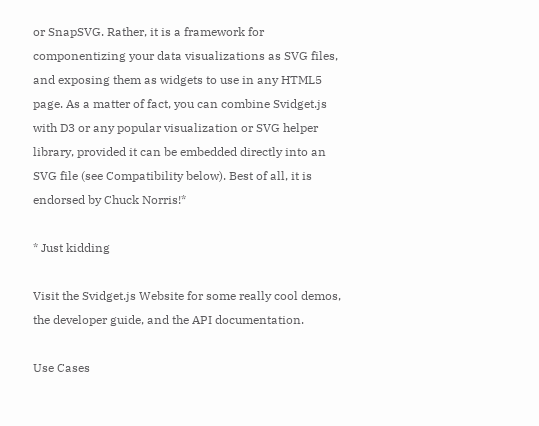or SnapSVG. Rather, it is a framework for componentizing your data visualizations as SVG files, and exposing them as widgets to use in any HTML5 page. As a matter of fact, you can combine Svidget.js with D3 or any popular visualization or SVG helper library, provided it can be embedded directly into an SVG file (see Compatibility below). Best of all, it is endorsed by Chuck Norris!*

* Just kidding

Visit the Svidget.js Website for some really cool demos, the developer guide, and the API documentation.

Use Cases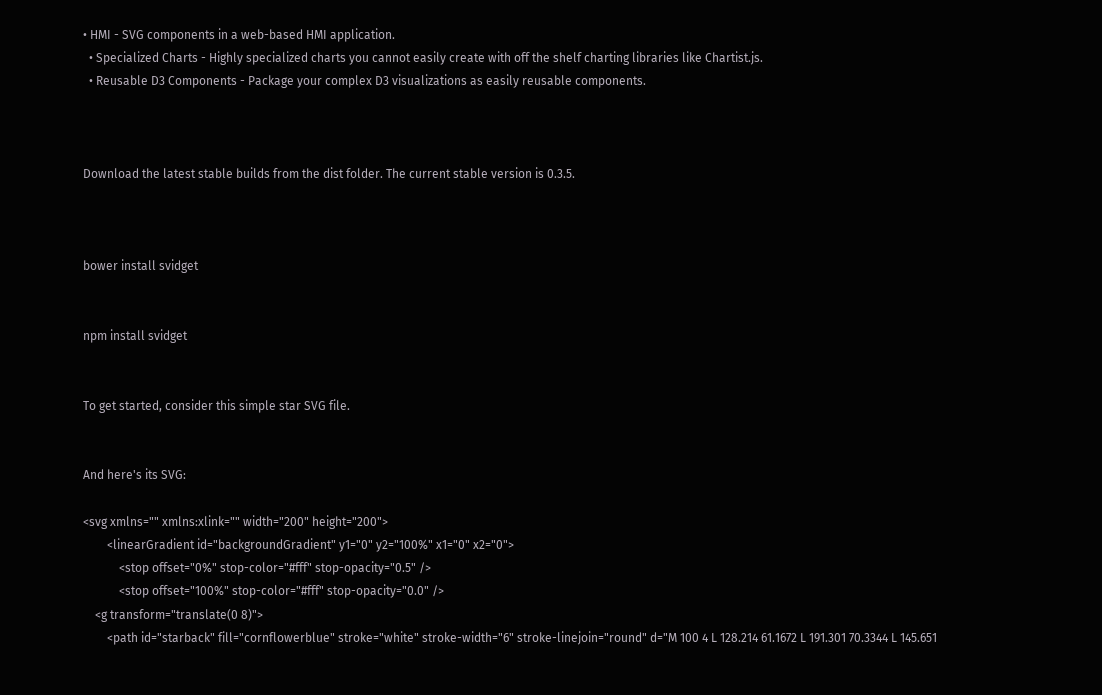• HMI - SVG components in a web-based HMI application.
  • Specialized Charts - Highly specialized charts you cannot easily create with off the shelf charting libraries like Chartist.js.
  • Reusable D3 Components - Package your complex D3 visualizations as easily reusable components.



Download the latest stable builds from the dist folder. The current stable version is 0.3.5.



bower install svidget


npm install svidget


To get started, consider this simple star SVG file.


And here's its SVG:

<svg xmlns="" xmlns:xlink="" width="200" height="200">
        <linearGradient id="backgroundGradient" y1="0" y2="100%" x1="0" x2="0">
            <stop offset="0%" stop-color="#fff" stop-opacity="0.5" />
            <stop offset="100%" stop-color="#fff" stop-opacity="0.0" />
    <g transform="translate(0 8)">
        <path id="starback" fill="cornflowerblue" stroke="white" stroke-width="6" stroke-linejoin="round" d="M 100 4 L 128.214 61.1672 L 191.301 70.3344 L 145.651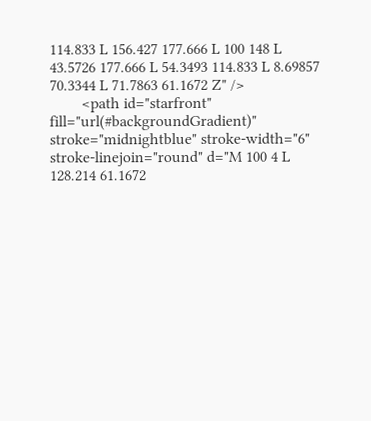114.833 L 156.427 177.666 L 100 148 L 43.5726 177.666 L 54.3493 114.833 L 8.69857 70.3344 L 71.7863 61.1672 Z" />
        <path id="starfront" fill="url(#backgroundGradient)" stroke="midnightblue" stroke-width="6" stroke-linejoin="round" d="M 100 4 L 128.214 61.1672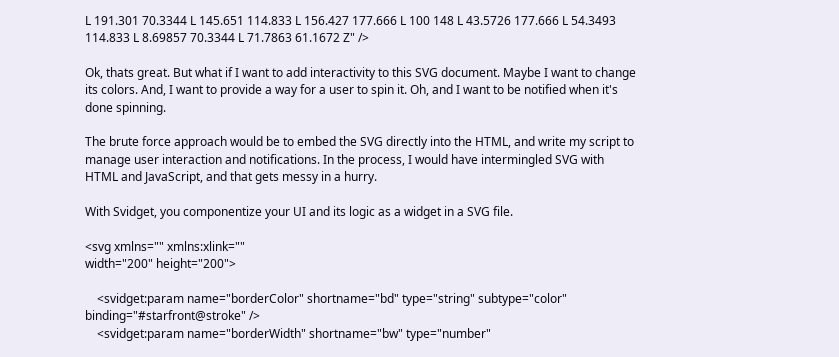L 191.301 70.3344 L 145.651 114.833 L 156.427 177.666 L 100 148 L 43.5726 177.666 L 54.3493 114.833 L 8.69857 70.3344 L 71.7863 61.1672 Z" />

Ok, thats great. But what if I want to add interactivity to this SVG document. Maybe I want to change its colors. And, I want to provide a way for a user to spin it. Oh, and I want to be notified when it's done spinning.

The brute force approach would be to embed the SVG directly into the HTML, and write my script to manage user interaction and notifications. In the process, I would have intermingled SVG with HTML and JavaScript, and that gets messy in a hurry.

With Svidget, you componentize your UI and its logic as a widget in a SVG file.

<svg xmlns="" xmlns:xlink=""
width="200" height="200">

    <svidget:param name="borderColor" shortname="bd" type="string" subtype="color" binding="#starfront@stroke" />
    <svidget:param name="borderWidth" shortname="bw" type="number"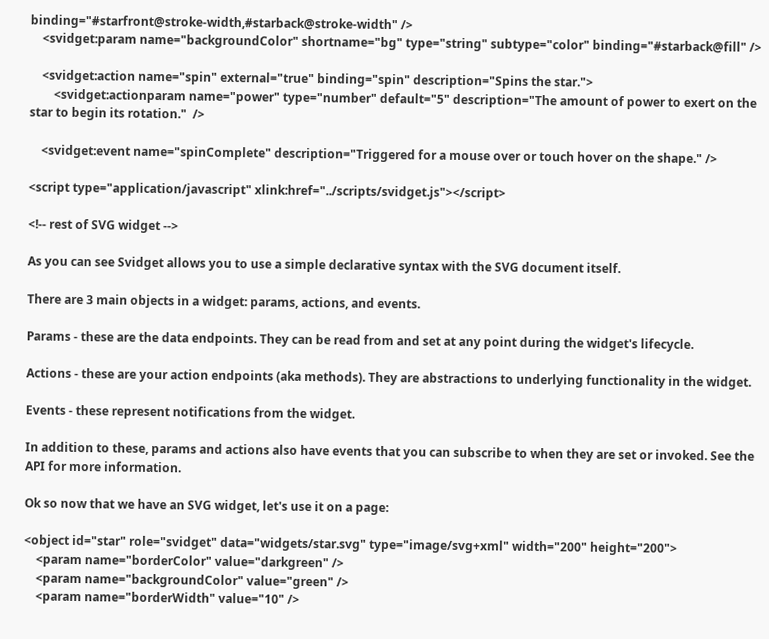binding="#starfront@stroke-width,#starback@stroke-width" />
    <svidget:param name="backgroundColor" shortname="bg" type="string" subtype="color" binding="#starback@fill" />

    <svidget:action name="spin" external="true" binding="spin" description="Spins the star.">
        <svidget:actionparam name="power" type="number" default="5" description="The amount of power to exert on the star to begin its rotation."  />

    <svidget:event name="spinComplete" description="Triggered for a mouse over or touch hover on the shape." />

<script type="application/javascript" xlink:href="../scripts/svidget.js"></script>

<!-- rest of SVG widget -->

As you can see Svidget allows you to use a simple declarative syntax with the SVG document itself.

There are 3 main objects in a widget: params, actions, and events.

Params - these are the data endpoints. They can be read from and set at any point during the widget's lifecycle.

Actions - these are your action endpoints (aka methods). They are abstractions to underlying functionality in the widget.

Events - these represent notifications from the widget.

In addition to these, params and actions also have events that you can subscribe to when they are set or invoked. See the API for more information.

Ok so now that we have an SVG widget, let's use it on a page:

<object id="star" role="svidget" data="widgets/star.svg" type="image/svg+xml" width="200" height="200">
    <param name="borderColor" value="darkgreen" />
    <param name="backgroundColor" value="green" />
    <param name="borderWidth" value="10" />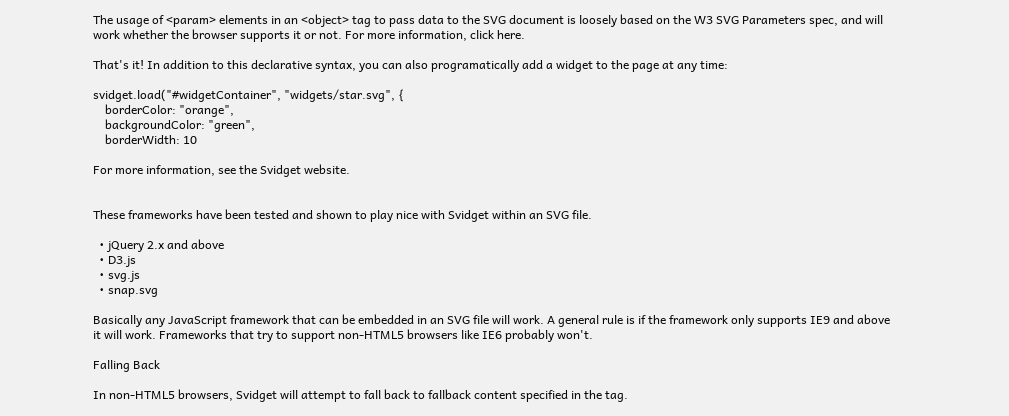The usage of <param> elements in an <object> tag to pass data to the SVG document is loosely based on the W3 SVG Parameters spec, and will work whether the browser supports it or not. For more information, click here.

That's it! In addition to this declarative syntax, you can also programatically add a widget to the page at any time:

svidget.load("#widgetContainer", "widgets/star.svg", {
    borderColor: "orange",
    backgroundColor: "green",
    borderWidth: 10

For more information, see the Svidget website.


These frameworks have been tested and shown to play nice with Svidget within an SVG file.

  • jQuery 2.x and above
  • D3.js
  • svg.js
  • snap.svg

Basically any JavaScript framework that can be embedded in an SVG file will work. A general rule is if the framework only supports IE9 and above it will work. Frameworks that try to support non-HTML5 browsers like IE6 probably won't.

Falling Back

In non-HTML5 browsers, Svidget will attempt to fall back to fallback content specified in the tag.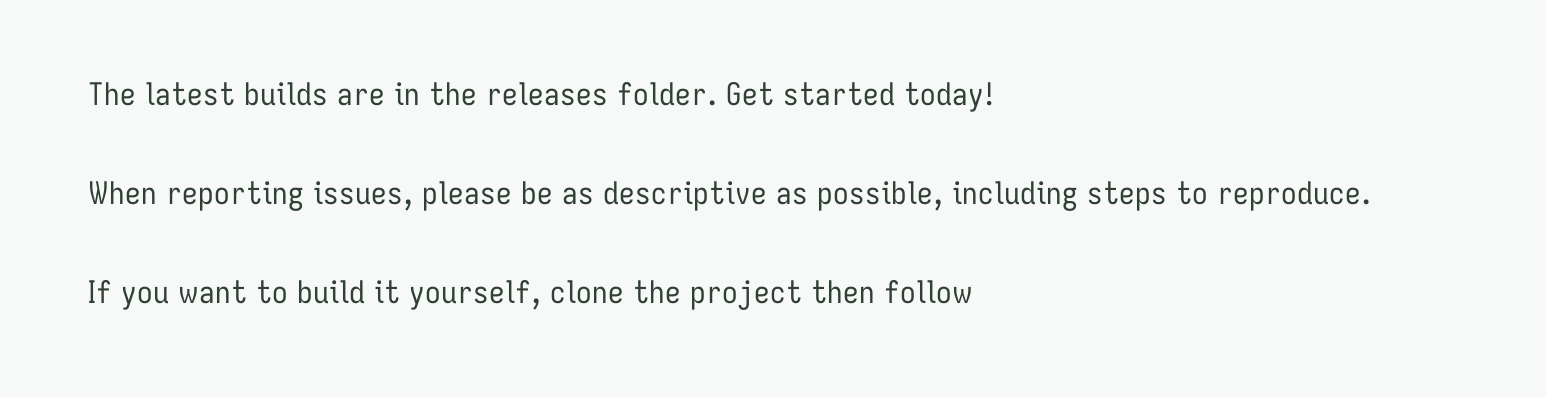The latest builds are in the releases folder. Get started today!

When reporting issues, please be as descriptive as possible, including steps to reproduce.

If you want to build it yourself, clone the project then follow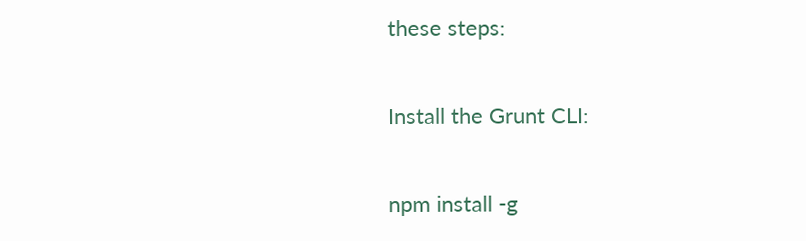these steps:

Install the Grunt CLI:

npm install -g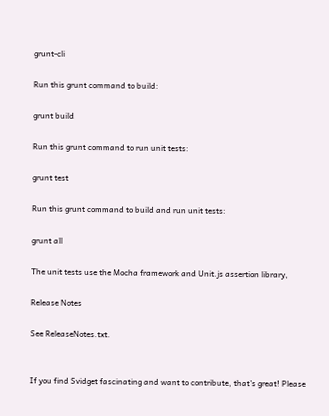grunt-cli

Run this grunt command to build:

grunt build

Run this grunt command to run unit tests:

grunt test

Run this grunt command to build and run unit tests:

grunt all

The unit tests use the Mocha framework and Unit.js assertion library,

Release Notes

See ReleaseNotes.txt.


If you find Svidget fascinating and want to contribute, that's great! Please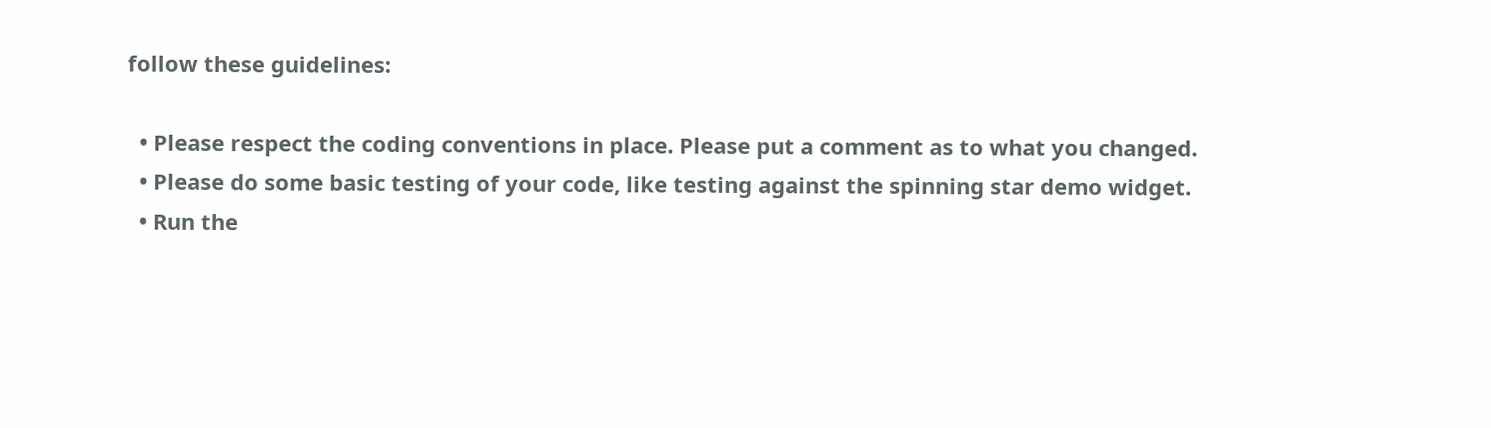follow these guidelines:

  • Please respect the coding conventions in place. Please put a comment as to what you changed.
  • Please do some basic testing of your code, like testing against the spinning star demo widget.
  • Run the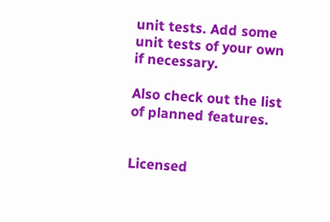unit tests. Add some unit tests of your own if necessary.

Also check out the list of planned features.


Licensed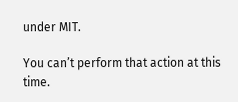under MIT.

You can’t perform that action at this time.